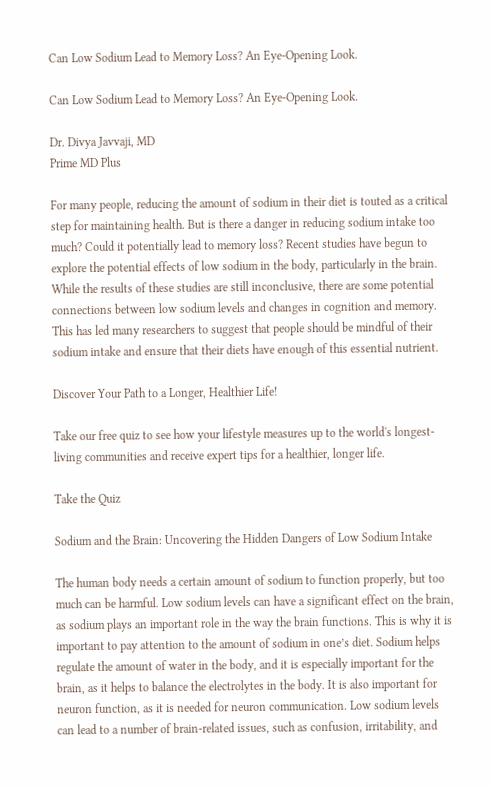Can Low Sodium Lead to Memory Loss? An Eye-Opening Look.

Can Low Sodium Lead to Memory Loss? An Eye-Opening Look.

Dr. Divya Javvaji, MD
Prime MD Plus

For many people, reducing the amount of sodium in their diet is touted as a critical step for maintaining health. But is there a danger in reducing sodium intake too much? Could it potentially lead to memory loss? Recent studies have begun to explore the potential effects of low sodium in the body, particularly in the brain. While the results of these studies are still inconclusive, there are some potential connections between low sodium levels and changes in cognition and memory. This has led many researchers to suggest that people should be mindful of their sodium intake and ensure that their diets have enough of this essential nutrient.

Discover Your Path to a Longer, Healthier Life!

Take our free quiz to see how your lifestyle measures up to the world's longest-living communities and receive expert tips for a healthier, longer life.

Take the Quiz

Sodium and the Brain: Uncovering the Hidden Dangers of Low Sodium Intake

The human body needs a certain amount of sodium to function properly, but too much can be harmful. Low sodium levels can have a significant effect on the brain, as sodium plays an important role in the way the brain functions. This is why it is important to pay attention to the amount of sodium in one’s diet. Sodium helps regulate the amount of water in the body, and it is especially important for the brain, as it helps to balance the electrolytes in the body. It is also important for neuron function, as it is needed for neuron communication. Low sodium levels can lead to a number of brain-related issues, such as confusion, irritability, and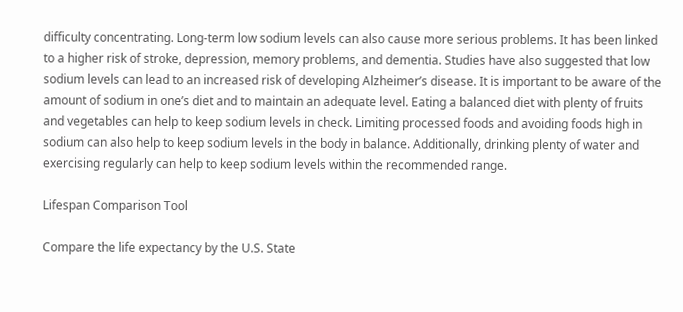difficulty concentrating. Long-term low sodium levels can also cause more serious problems. It has been linked to a higher risk of stroke, depression, memory problems, and dementia. Studies have also suggested that low sodium levels can lead to an increased risk of developing Alzheimer’s disease. It is important to be aware of the amount of sodium in one’s diet and to maintain an adequate level. Eating a balanced diet with plenty of fruits and vegetables can help to keep sodium levels in check. Limiting processed foods and avoiding foods high in sodium can also help to keep sodium levels in the body in balance. Additionally, drinking plenty of water and exercising regularly can help to keep sodium levels within the recommended range.

Lifespan Comparison Tool

Compare the life expectancy by the U.S. State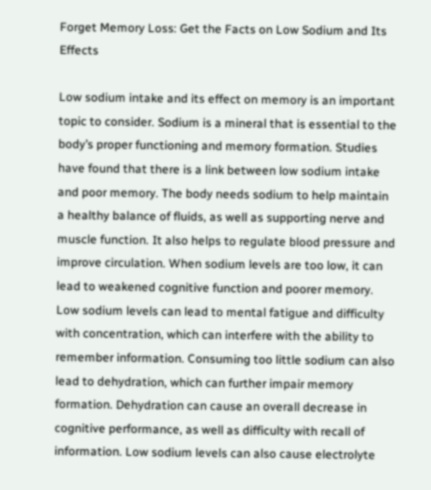Forget Memory Loss: Get the Facts on Low Sodium and Its Effects

Low sodium intake and its effect on memory is an important topic to consider. Sodium is a mineral that is essential to the body’s proper functioning and memory formation. Studies have found that there is a link between low sodium intake and poor memory. The body needs sodium to help maintain a healthy balance of fluids, as well as supporting nerve and muscle function. It also helps to regulate blood pressure and improve circulation. When sodium levels are too low, it can lead to weakened cognitive function and poorer memory. Low sodium levels can lead to mental fatigue and difficulty with concentration, which can interfere with the ability to remember information. Consuming too little sodium can also lead to dehydration, which can further impair memory formation. Dehydration can cause an overall decrease in cognitive performance, as well as difficulty with recall of information. Low sodium levels can also cause electrolyte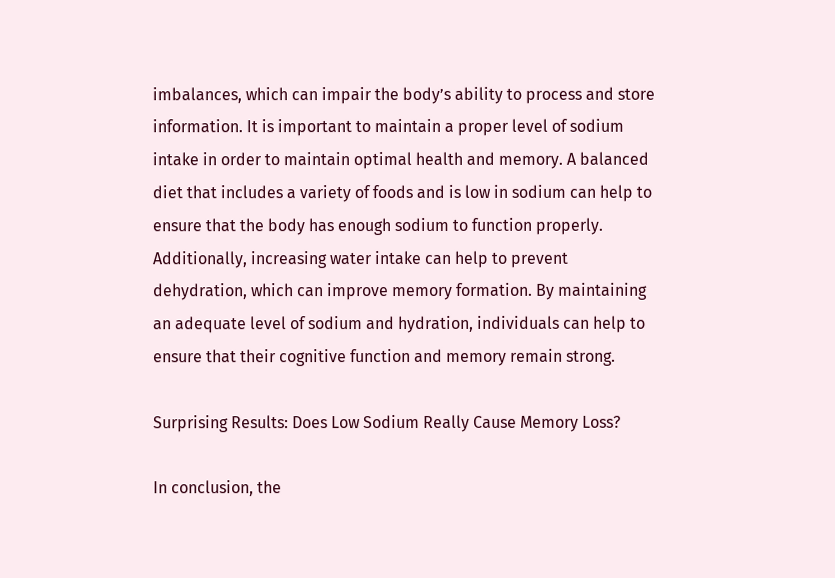imbalances, which can impair the body’s ability to process and store information. It is important to maintain a proper level of sodium intake in order to maintain optimal health and memory. A balanced diet that includes a variety of foods and is low in sodium can help to ensure that the body has enough sodium to function properly. Additionally, increasing water intake can help to prevent dehydration, which can improve memory formation. By maintaining an adequate level of sodium and hydration, individuals can help to ensure that their cognitive function and memory remain strong.

Surprising Results: Does Low Sodium Really Cause Memory Loss?

In conclusion, the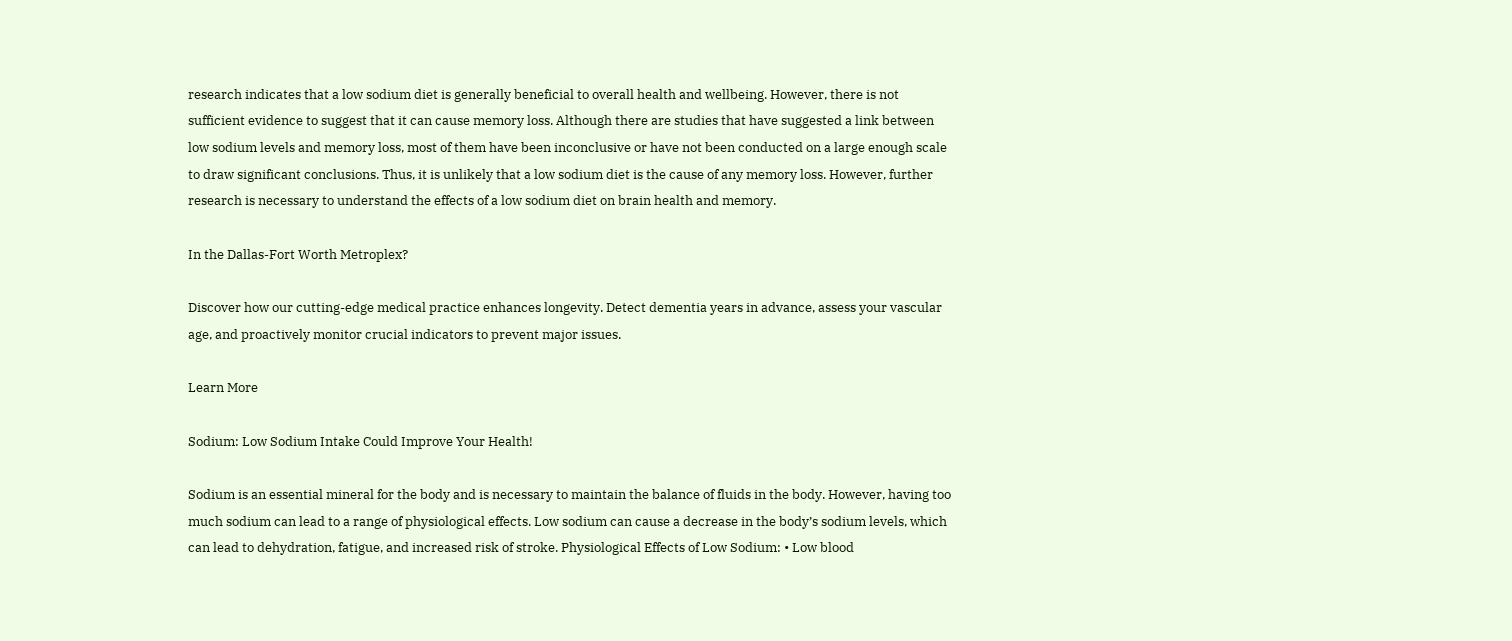research indicates that a low sodium diet is generally beneficial to overall health and wellbeing. However, there is not sufficient evidence to suggest that it can cause memory loss. Although there are studies that have suggested a link between low sodium levels and memory loss, most of them have been inconclusive or have not been conducted on a large enough scale to draw significant conclusions. Thus, it is unlikely that a low sodium diet is the cause of any memory loss. However, further research is necessary to understand the effects of a low sodium diet on brain health and memory.

In the Dallas-Fort Worth Metroplex?

Discover how our cutting-edge medical practice enhances longevity. Detect dementia years in advance, assess your vascular age, and proactively monitor crucial indicators to prevent major issues.

Learn More

Sodium: Low Sodium Intake Could Improve Your Health!

Sodium is an essential mineral for the body and is necessary to maintain the balance of fluids in the body. However, having too much sodium can lead to a range of physiological effects. Low sodium can cause a decrease in the body’s sodium levels, which can lead to dehydration, fatigue, and increased risk of stroke. Physiological Effects of Low Sodium: • Low blood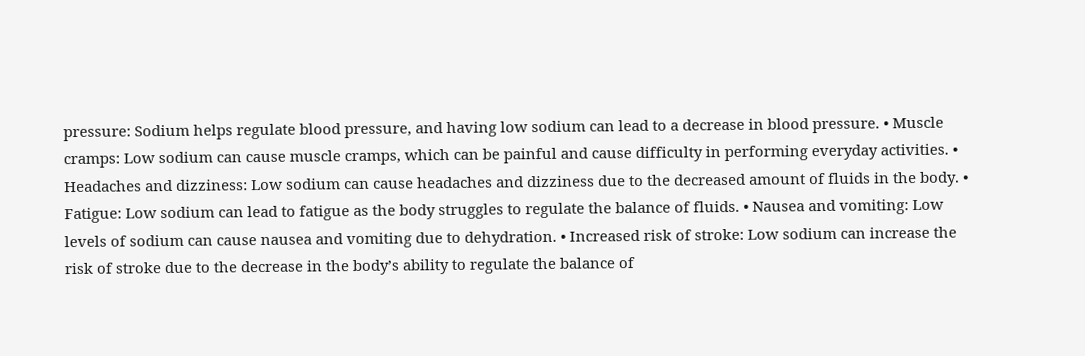pressure: Sodium helps regulate blood pressure, and having low sodium can lead to a decrease in blood pressure. • Muscle cramps: Low sodium can cause muscle cramps, which can be painful and cause difficulty in performing everyday activities. • Headaches and dizziness: Low sodium can cause headaches and dizziness due to the decreased amount of fluids in the body. • Fatigue: Low sodium can lead to fatigue as the body struggles to regulate the balance of fluids. • Nausea and vomiting: Low levels of sodium can cause nausea and vomiting due to dehydration. • Increased risk of stroke: Low sodium can increase the risk of stroke due to the decrease in the body’s ability to regulate the balance of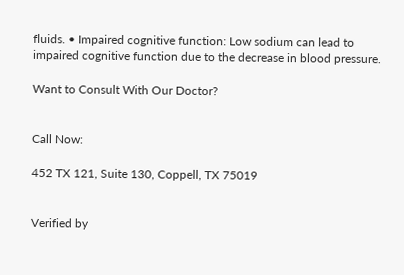fluids. • Impaired cognitive function: Low sodium can lead to impaired cognitive function due to the decrease in blood pressure.

Want to Consult With Our Doctor?


Call Now:

452 TX 121, Suite 130, Coppell, TX 75019


Verified by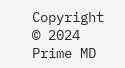Copyright © 2024 Prime MD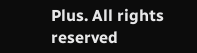Plus. All rights reserved